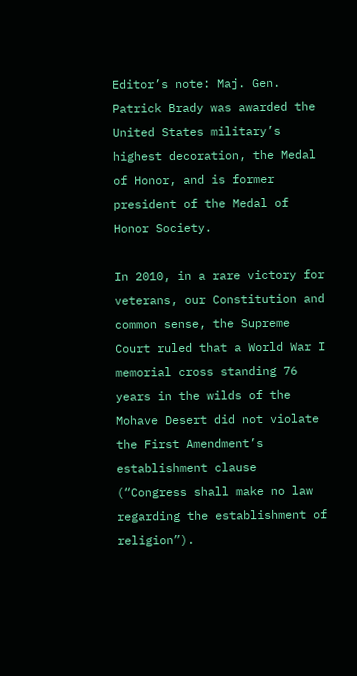Editor’s note: Maj. Gen. Patrick Brady was awarded the United States military’s highest decoration, the Medal of Honor, and is former president of the Medal of Honor Society.

In 2010, in a rare victory for veterans, our Constitution and common sense, the Supreme Court ruled that a World War I memorial cross standing 76 years in the wilds of the Mohave Desert did not violate the First Amendment’s establishment clause (“Congress shall make no law regarding the establishment of religion”).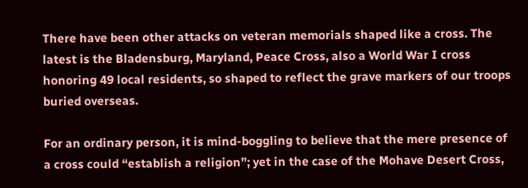There have been other attacks on veteran memorials shaped like a cross. The latest is the Bladensburg, Maryland, Peace Cross, also a World War I cross honoring 49 local residents, so shaped to reflect the grave markers of our troops buried overseas.

For an ordinary person, it is mind-boggling to believe that the mere presence of a cross could “establish a religion”; yet in the case of the Mohave Desert Cross,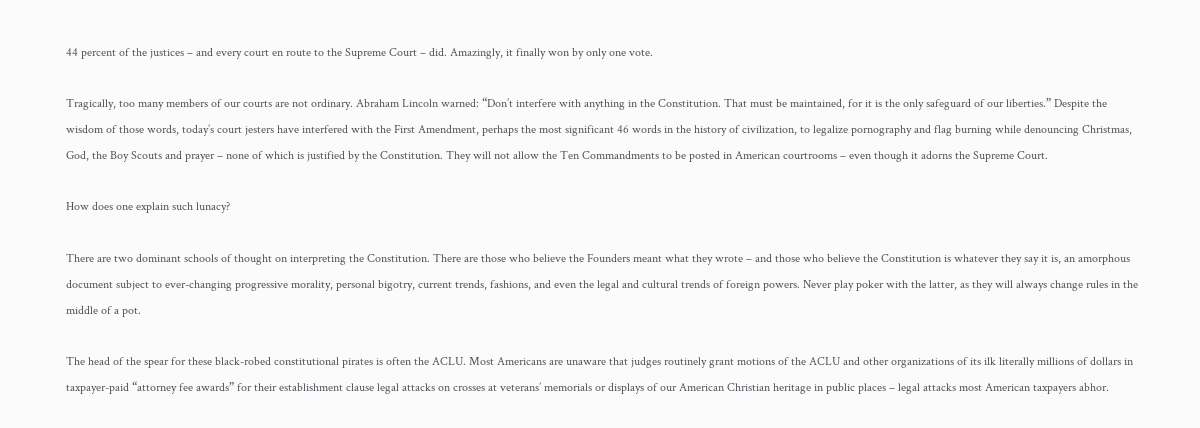44 percent of the justices – and every court en route to the Supreme Court – did. Amazingly, it finally won by only one vote.

Tragically, too many members of our courts are not ordinary. Abraham Lincoln warned: “Don’t interfere with anything in the Constitution. That must be maintained, for it is the only safeguard of our liberties.” Despite the wisdom of those words, today’s court jesters have interfered with the First Amendment, perhaps the most significant 46 words in the history of civilization, to legalize pornography and flag burning while denouncing Christmas, God, the Boy Scouts and prayer – none of which is justified by the Constitution. They will not allow the Ten Commandments to be posted in American courtrooms – even though it adorns the Supreme Court.

How does one explain such lunacy?

There are two dominant schools of thought on interpreting the Constitution. There are those who believe the Founders meant what they wrote – and those who believe the Constitution is whatever they say it is, an amorphous document subject to ever-changing progressive morality, personal bigotry, current trends, fashions, and even the legal and cultural trends of foreign powers. Never play poker with the latter, as they will always change rules in the middle of a pot.

The head of the spear for these black-robed constitutional pirates is often the ACLU. Most Americans are unaware that judges routinely grant motions of the ACLU and other organizations of its ilk literally millions of dollars in taxpayer-paid “attorney fee awards” for their establishment clause legal attacks on crosses at veterans’ memorials or displays of our American Christian heritage in public places – legal attacks most American taxpayers abhor.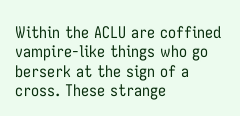Within the ACLU are coffined vampire-like things who go berserk at the sign of a cross. These strange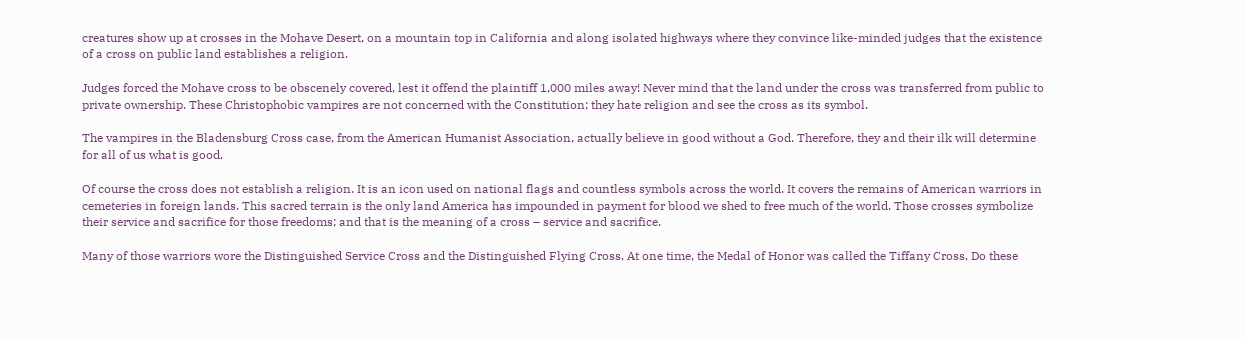creatures show up at crosses in the Mohave Desert, on a mountain top in California and along isolated highways where they convince like-minded judges that the existence of a cross on public land establishes a religion.

Judges forced the Mohave cross to be obscenely covered, lest it offend the plaintiff 1,000 miles away! Never mind that the land under the cross was transferred from public to private ownership. These Christophobic vampires are not concerned with the Constitution; they hate religion and see the cross as its symbol.

The vampires in the Bladensburg Cross case, from the American Humanist Association, actually believe in good without a God. Therefore, they and their ilk will determine for all of us what is good.

Of course the cross does not establish a religion. It is an icon used on national flags and countless symbols across the world. It covers the remains of American warriors in cemeteries in foreign lands. This sacred terrain is the only land America has impounded in payment for blood we shed to free much of the world. Those crosses symbolize their service and sacrifice for those freedoms; and that is the meaning of a cross – service and sacrifice.

Many of those warriors wore the Distinguished Service Cross and the Distinguished Flying Cross. At one time, the Medal of Honor was called the Tiffany Cross. Do these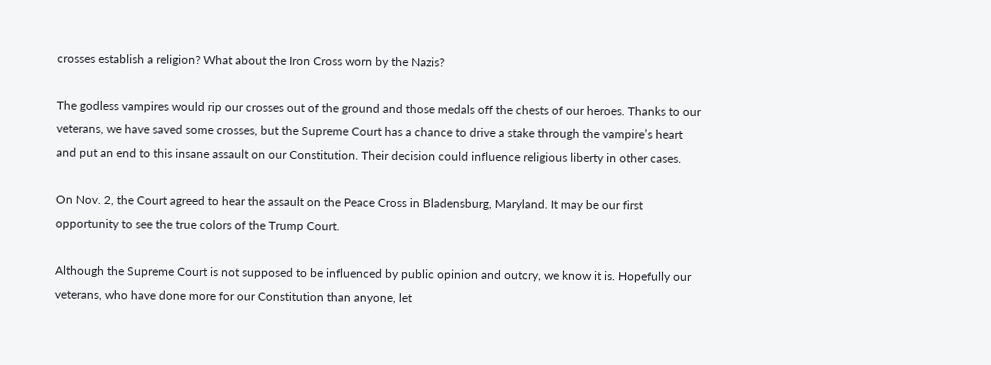crosses establish a religion? What about the Iron Cross worn by the Nazis?

The godless vampires would rip our crosses out of the ground and those medals off the chests of our heroes. Thanks to our veterans, we have saved some crosses, but the Supreme Court has a chance to drive a stake through the vampire’s heart and put an end to this insane assault on our Constitution. Their decision could influence religious liberty in other cases.

On Nov. 2, the Court agreed to hear the assault on the Peace Cross in Bladensburg, Maryland. It may be our first opportunity to see the true colors of the Trump Court.

Although the Supreme Court is not supposed to be influenced by public opinion and outcry, we know it is. Hopefully our veterans, who have done more for our Constitution than anyone, let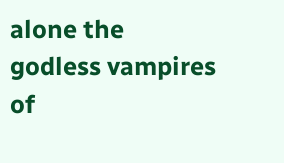alone the godless vampires of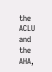the ACLU and the AHA,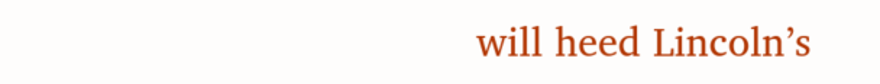will heed Lincoln’s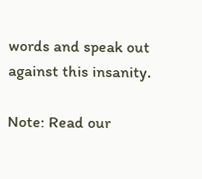words and speak out against this insanity.

Note: Read our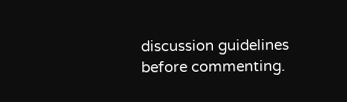discussion guidelines before commenting.